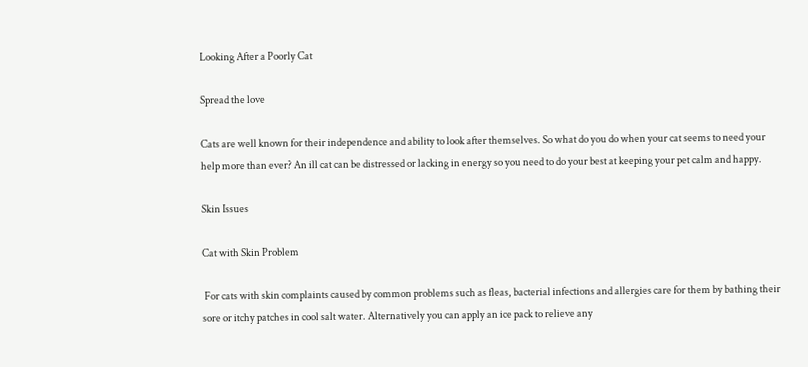Looking After a Poorly Cat

Spread the love

Cats are well known for their independence and ability to look after themselves. So what do you do when your cat seems to need your help more than ever? An ill cat can be distressed or lacking in energy so you need to do your best at keeping your pet calm and happy.

Skin Issues

Cat with Skin Problem

 For cats with skin complaints caused by common problems such as fleas, bacterial infections and allergies care for them by bathing their sore or itchy patches in cool salt water. Alternatively you can apply an ice pack to relieve any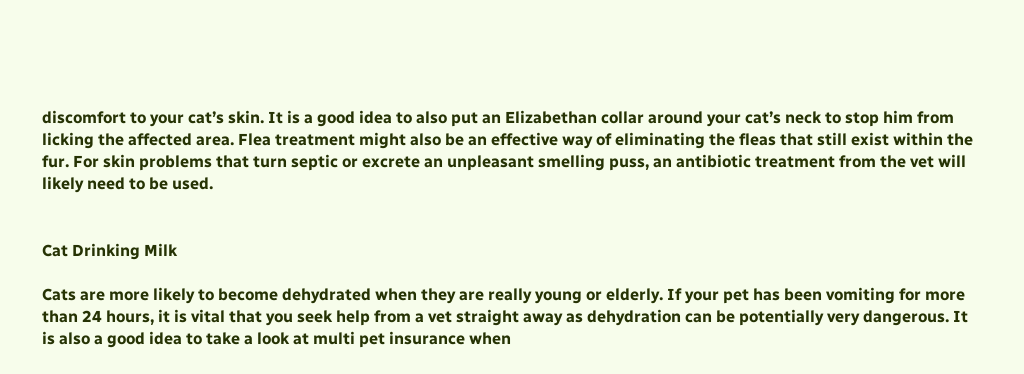discomfort to your cat’s skin. It is a good idea to also put an Elizabethan collar around your cat’s neck to stop him from licking the affected area. Flea treatment might also be an effective way of eliminating the fleas that still exist within the fur. For skin problems that turn septic or excrete an unpleasant smelling puss, an antibiotic treatment from the vet will likely need to be used.


Cat Drinking Milk

Cats are more likely to become dehydrated when they are really young or elderly. If your pet has been vomiting for more than 24 hours, it is vital that you seek help from a vet straight away as dehydration can be potentially very dangerous. It is also a good idea to take a look at multi pet insurance when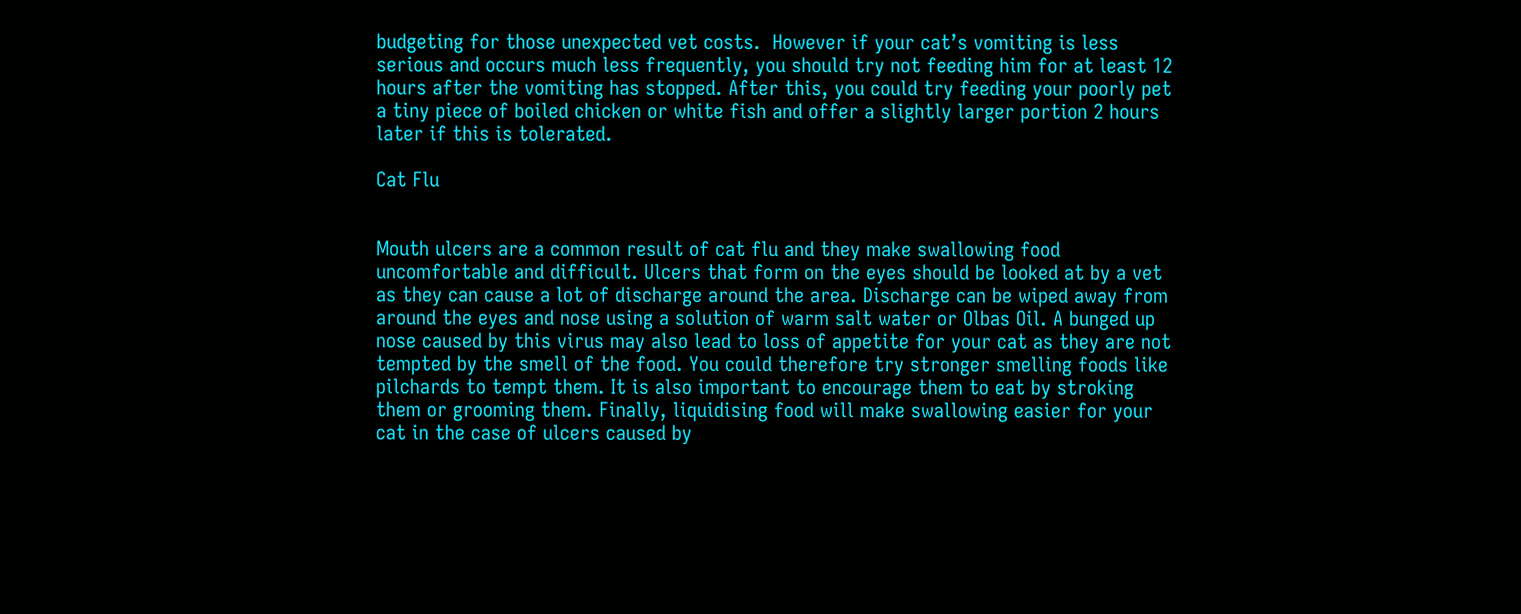budgeting for those unexpected vet costs.  However if your cat’s vomiting is less serious and occurs much less frequently, you should try not feeding him for at least 12 hours after the vomiting has stopped. After this, you could try feeding your poorly pet a tiny piece of boiled chicken or white fish and offer a slightly larger portion 2 hours later if this is tolerated.

Cat Flu


Mouth ulcers are a common result of cat flu and they make swallowing food uncomfortable and difficult. Ulcers that form on the eyes should be looked at by a vet as they can cause a lot of discharge around the area. Discharge can be wiped away from around the eyes and nose using a solution of warm salt water or Olbas Oil. A bunged up nose caused by this virus may also lead to loss of appetite for your cat as they are not tempted by the smell of the food. You could therefore try stronger smelling foods like pilchards to tempt them. It is also important to encourage them to eat by stroking them or grooming them. Finally, liquidising food will make swallowing easier for your cat in the case of ulcers caused by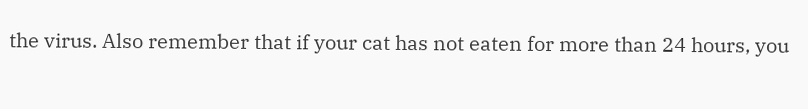the virus. Also remember that if your cat has not eaten for more than 24 hours, you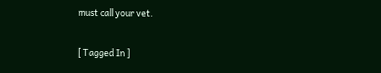must call your vet.

[ Tagged In ]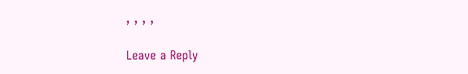, , , ,

Leave a Reply